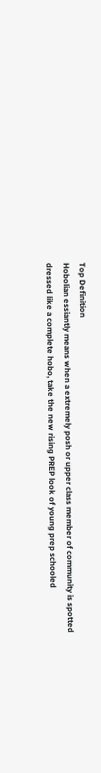Top Definition
Hobolian essiantly means when a extremely posh or upper class member of community is spotted dressed like a complete hobo, take the new rising PREP look of young prep schooled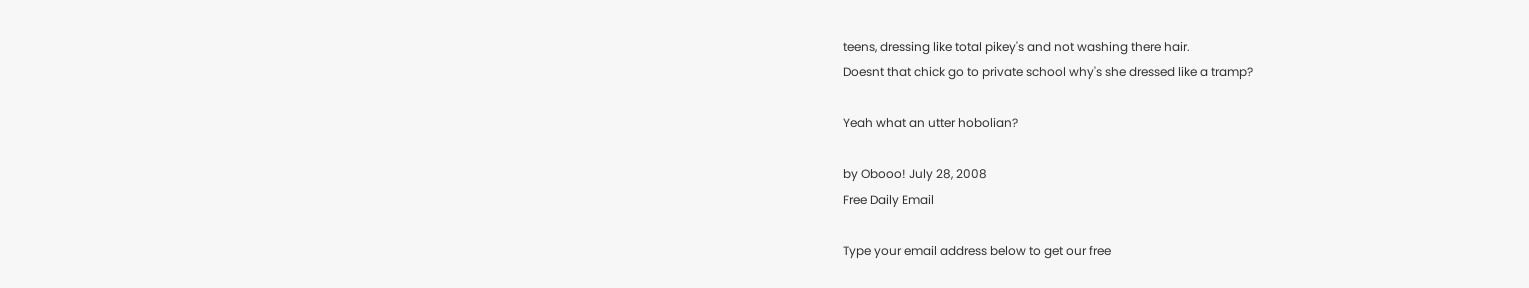teens, dressing like total pikey's and not washing there hair.
Doesnt that chick go to private school why's she dressed like a tramp?

Yeah what an utter hobolian?

by Obooo! July 28, 2008
Free Daily Email

Type your email address below to get our free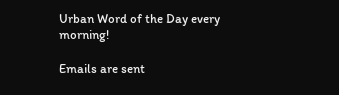Urban Word of the Day every morning!

Emails are sent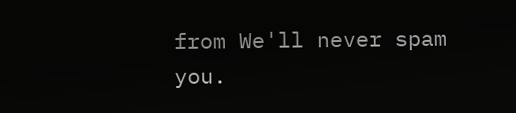from We'll never spam you.